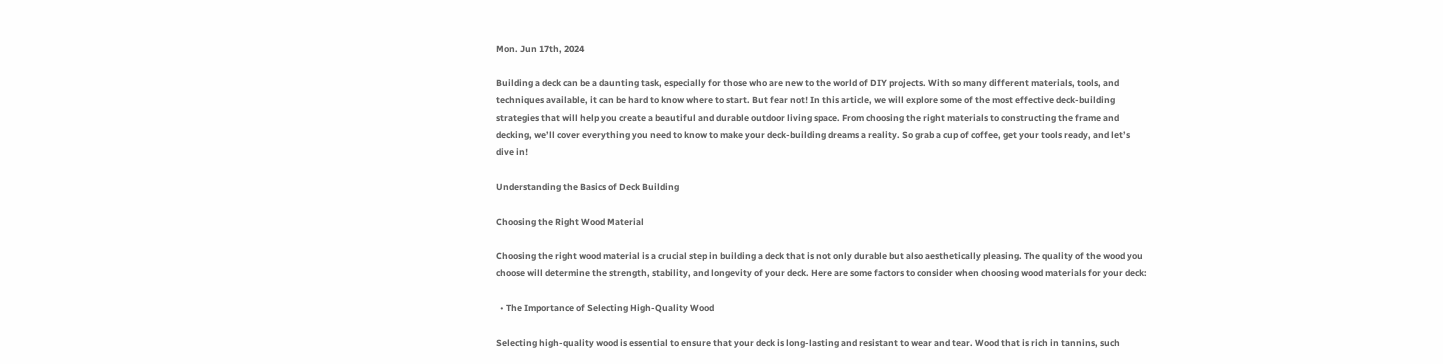Mon. Jun 17th, 2024

Building a deck can be a daunting task, especially for those who are new to the world of DIY projects. With so many different materials, tools, and techniques available, it can be hard to know where to start. But fear not! In this article, we will explore some of the most effective deck-building strategies that will help you create a beautiful and durable outdoor living space. From choosing the right materials to constructing the frame and decking, we’ll cover everything you need to know to make your deck-building dreams a reality. So grab a cup of coffee, get your tools ready, and let’s dive in!

Understanding the Basics of Deck Building

Choosing the Right Wood Material

Choosing the right wood material is a crucial step in building a deck that is not only durable but also aesthetically pleasing. The quality of the wood you choose will determine the strength, stability, and longevity of your deck. Here are some factors to consider when choosing wood materials for your deck:

  • The Importance of Selecting High-Quality Wood

Selecting high-quality wood is essential to ensure that your deck is long-lasting and resistant to wear and tear. Wood that is rich in tannins, such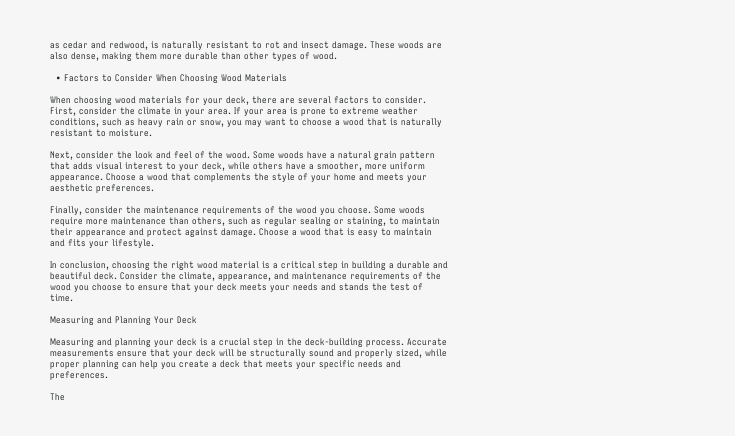as cedar and redwood, is naturally resistant to rot and insect damage. These woods are also dense, making them more durable than other types of wood.

  • Factors to Consider When Choosing Wood Materials

When choosing wood materials for your deck, there are several factors to consider. First, consider the climate in your area. If your area is prone to extreme weather conditions, such as heavy rain or snow, you may want to choose a wood that is naturally resistant to moisture.

Next, consider the look and feel of the wood. Some woods have a natural grain pattern that adds visual interest to your deck, while others have a smoother, more uniform appearance. Choose a wood that complements the style of your home and meets your aesthetic preferences.

Finally, consider the maintenance requirements of the wood you choose. Some woods require more maintenance than others, such as regular sealing or staining, to maintain their appearance and protect against damage. Choose a wood that is easy to maintain and fits your lifestyle.

In conclusion, choosing the right wood material is a critical step in building a durable and beautiful deck. Consider the climate, appearance, and maintenance requirements of the wood you choose to ensure that your deck meets your needs and stands the test of time.

Measuring and Planning Your Deck

Measuring and planning your deck is a crucial step in the deck-building process. Accurate measurements ensure that your deck will be structurally sound and properly sized, while proper planning can help you create a deck that meets your specific needs and preferences.

The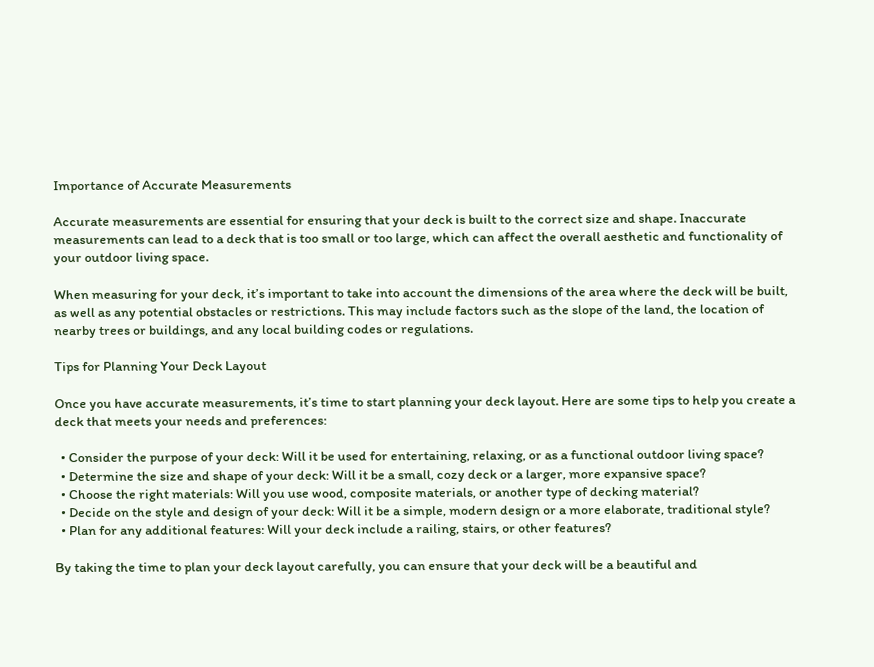Importance of Accurate Measurements

Accurate measurements are essential for ensuring that your deck is built to the correct size and shape. Inaccurate measurements can lead to a deck that is too small or too large, which can affect the overall aesthetic and functionality of your outdoor living space.

When measuring for your deck, it’s important to take into account the dimensions of the area where the deck will be built, as well as any potential obstacles or restrictions. This may include factors such as the slope of the land, the location of nearby trees or buildings, and any local building codes or regulations.

Tips for Planning Your Deck Layout

Once you have accurate measurements, it’s time to start planning your deck layout. Here are some tips to help you create a deck that meets your needs and preferences:

  • Consider the purpose of your deck: Will it be used for entertaining, relaxing, or as a functional outdoor living space?
  • Determine the size and shape of your deck: Will it be a small, cozy deck or a larger, more expansive space?
  • Choose the right materials: Will you use wood, composite materials, or another type of decking material?
  • Decide on the style and design of your deck: Will it be a simple, modern design or a more elaborate, traditional style?
  • Plan for any additional features: Will your deck include a railing, stairs, or other features?

By taking the time to plan your deck layout carefully, you can ensure that your deck will be a beautiful and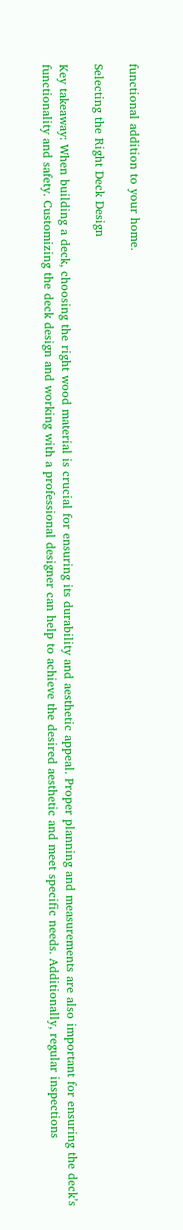functional addition to your home.

Selecting the Right Deck Design

Key takeaway: When building a deck, choosing the right wood material is crucial for ensuring its durability and aesthetic appeal. Proper planning and measurements are also important for ensuring the deck’s functionality and safety. Customizing the deck design and working with a professional designer can help to achieve the desired aesthetic and meet specific needs. Additionally, regular inspections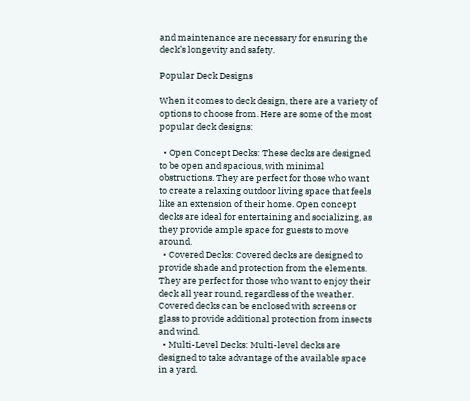and maintenance are necessary for ensuring the deck’s longevity and safety.

Popular Deck Designs

When it comes to deck design, there are a variety of options to choose from. Here are some of the most popular deck designs:

  • Open Concept Decks: These decks are designed to be open and spacious, with minimal obstructions. They are perfect for those who want to create a relaxing outdoor living space that feels like an extension of their home. Open concept decks are ideal for entertaining and socializing, as they provide ample space for guests to move around.
  • Covered Decks: Covered decks are designed to provide shade and protection from the elements. They are perfect for those who want to enjoy their deck all year round, regardless of the weather. Covered decks can be enclosed with screens or glass to provide additional protection from insects and wind.
  • Multi-Level Decks: Multi-level decks are designed to take advantage of the available space in a yard.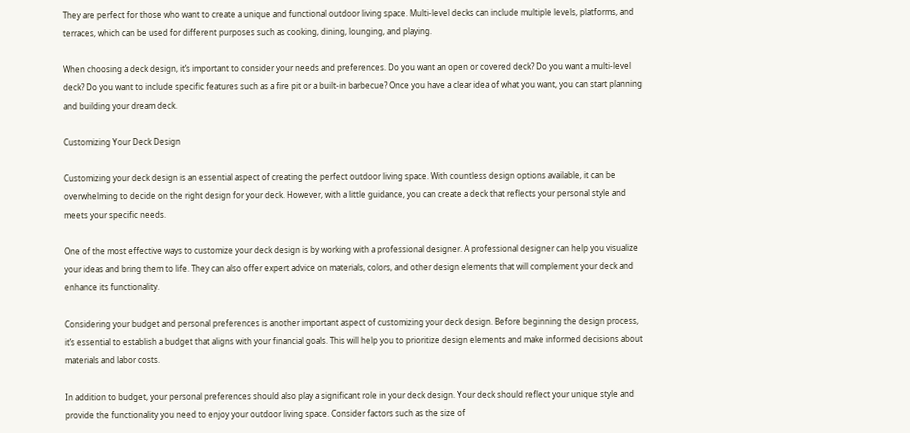They are perfect for those who want to create a unique and functional outdoor living space. Multi-level decks can include multiple levels, platforms, and terraces, which can be used for different purposes such as cooking, dining, lounging, and playing.

When choosing a deck design, it’s important to consider your needs and preferences. Do you want an open or covered deck? Do you want a multi-level deck? Do you want to include specific features such as a fire pit or a built-in barbecue? Once you have a clear idea of what you want, you can start planning and building your dream deck.

Customizing Your Deck Design

Customizing your deck design is an essential aspect of creating the perfect outdoor living space. With countless design options available, it can be overwhelming to decide on the right design for your deck. However, with a little guidance, you can create a deck that reflects your personal style and meets your specific needs.

One of the most effective ways to customize your deck design is by working with a professional designer. A professional designer can help you visualize your ideas and bring them to life. They can also offer expert advice on materials, colors, and other design elements that will complement your deck and enhance its functionality.

Considering your budget and personal preferences is another important aspect of customizing your deck design. Before beginning the design process, it’s essential to establish a budget that aligns with your financial goals. This will help you to prioritize design elements and make informed decisions about materials and labor costs.

In addition to budget, your personal preferences should also play a significant role in your deck design. Your deck should reflect your unique style and provide the functionality you need to enjoy your outdoor living space. Consider factors such as the size of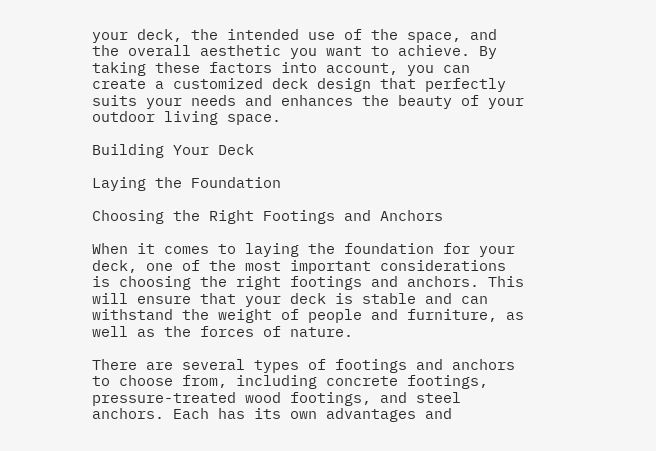your deck, the intended use of the space, and the overall aesthetic you want to achieve. By taking these factors into account, you can create a customized deck design that perfectly suits your needs and enhances the beauty of your outdoor living space.

Building Your Deck

Laying the Foundation

Choosing the Right Footings and Anchors

When it comes to laying the foundation for your deck, one of the most important considerations is choosing the right footings and anchors. This will ensure that your deck is stable and can withstand the weight of people and furniture, as well as the forces of nature.

There are several types of footings and anchors to choose from, including concrete footings, pressure-treated wood footings, and steel anchors. Each has its own advantages and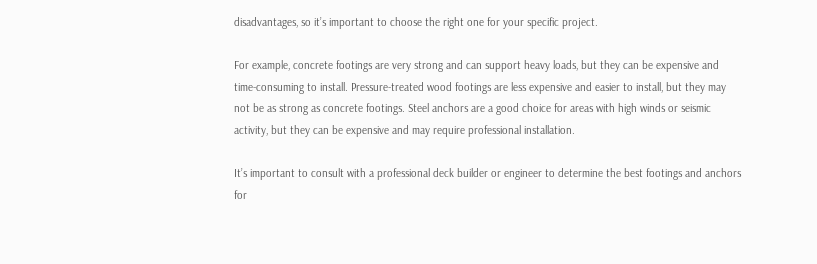disadvantages, so it’s important to choose the right one for your specific project.

For example, concrete footings are very strong and can support heavy loads, but they can be expensive and time-consuming to install. Pressure-treated wood footings are less expensive and easier to install, but they may not be as strong as concrete footings. Steel anchors are a good choice for areas with high winds or seismic activity, but they can be expensive and may require professional installation.

It’s important to consult with a professional deck builder or engineer to determine the best footings and anchors for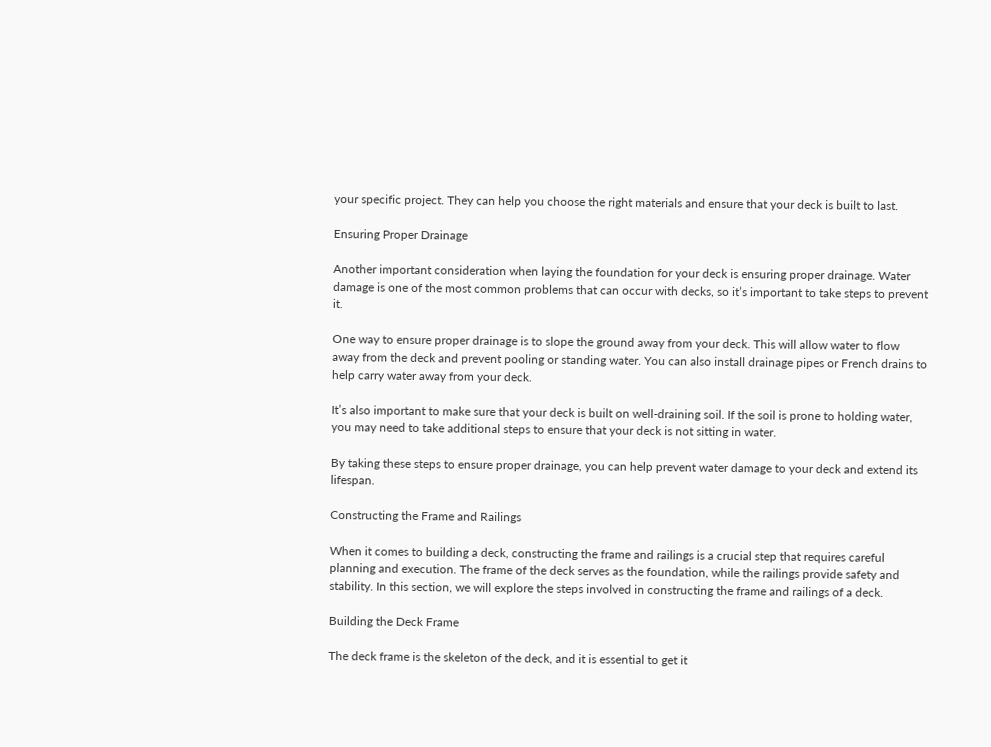your specific project. They can help you choose the right materials and ensure that your deck is built to last.

Ensuring Proper Drainage

Another important consideration when laying the foundation for your deck is ensuring proper drainage. Water damage is one of the most common problems that can occur with decks, so it’s important to take steps to prevent it.

One way to ensure proper drainage is to slope the ground away from your deck. This will allow water to flow away from the deck and prevent pooling or standing water. You can also install drainage pipes or French drains to help carry water away from your deck.

It’s also important to make sure that your deck is built on well-draining soil. If the soil is prone to holding water, you may need to take additional steps to ensure that your deck is not sitting in water.

By taking these steps to ensure proper drainage, you can help prevent water damage to your deck and extend its lifespan.

Constructing the Frame and Railings

When it comes to building a deck, constructing the frame and railings is a crucial step that requires careful planning and execution. The frame of the deck serves as the foundation, while the railings provide safety and stability. In this section, we will explore the steps involved in constructing the frame and railings of a deck.

Building the Deck Frame

The deck frame is the skeleton of the deck, and it is essential to get it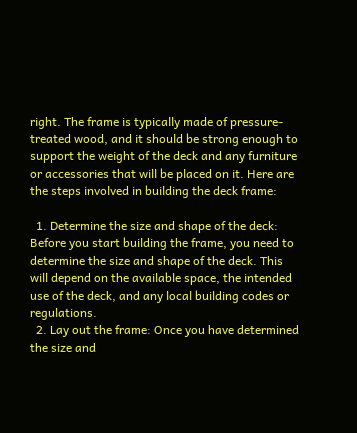right. The frame is typically made of pressure-treated wood, and it should be strong enough to support the weight of the deck and any furniture or accessories that will be placed on it. Here are the steps involved in building the deck frame:

  1. Determine the size and shape of the deck: Before you start building the frame, you need to determine the size and shape of the deck. This will depend on the available space, the intended use of the deck, and any local building codes or regulations.
  2. Lay out the frame: Once you have determined the size and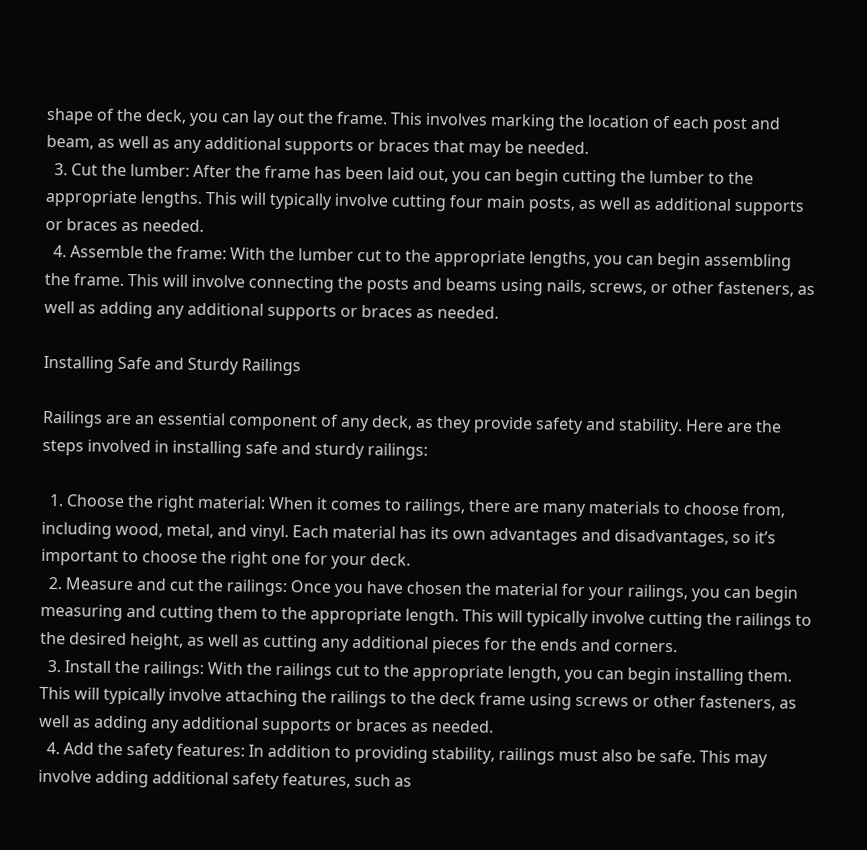shape of the deck, you can lay out the frame. This involves marking the location of each post and beam, as well as any additional supports or braces that may be needed.
  3. Cut the lumber: After the frame has been laid out, you can begin cutting the lumber to the appropriate lengths. This will typically involve cutting four main posts, as well as additional supports or braces as needed.
  4. Assemble the frame: With the lumber cut to the appropriate lengths, you can begin assembling the frame. This will involve connecting the posts and beams using nails, screws, or other fasteners, as well as adding any additional supports or braces as needed.

Installing Safe and Sturdy Railings

Railings are an essential component of any deck, as they provide safety and stability. Here are the steps involved in installing safe and sturdy railings:

  1. Choose the right material: When it comes to railings, there are many materials to choose from, including wood, metal, and vinyl. Each material has its own advantages and disadvantages, so it’s important to choose the right one for your deck.
  2. Measure and cut the railings: Once you have chosen the material for your railings, you can begin measuring and cutting them to the appropriate length. This will typically involve cutting the railings to the desired height, as well as cutting any additional pieces for the ends and corners.
  3. Install the railings: With the railings cut to the appropriate length, you can begin installing them. This will typically involve attaching the railings to the deck frame using screws or other fasteners, as well as adding any additional supports or braces as needed.
  4. Add the safety features: In addition to providing stability, railings must also be safe. This may involve adding additional safety features, such as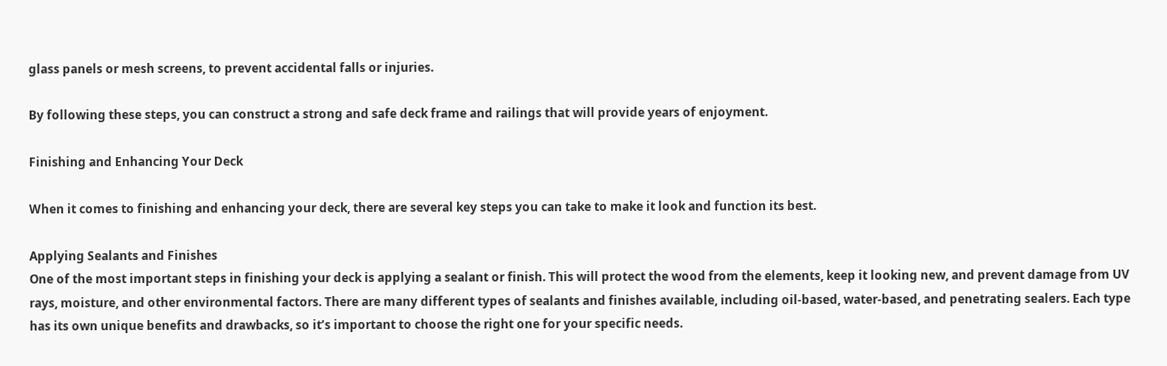glass panels or mesh screens, to prevent accidental falls or injuries.

By following these steps, you can construct a strong and safe deck frame and railings that will provide years of enjoyment.

Finishing and Enhancing Your Deck

When it comes to finishing and enhancing your deck, there are several key steps you can take to make it look and function its best.

Applying Sealants and Finishes
One of the most important steps in finishing your deck is applying a sealant or finish. This will protect the wood from the elements, keep it looking new, and prevent damage from UV rays, moisture, and other environmental factors. There are many different types of sealants and finishes available, including oil-based, water-based, and penetrating sealers. Each type has its own unique benefits and drawbacks, so it’s important to choose the right one for your specific needs.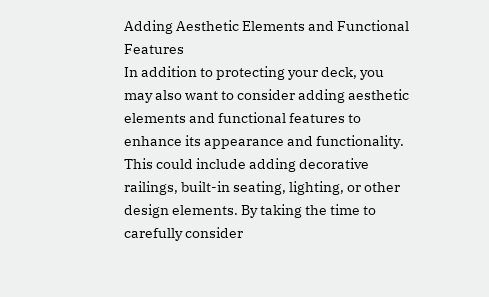Adding Aesthetic Elements and Functional Features
In addition to protecting your deck, you may also want to consider adding aesthetic elements and functional features to enhance its appearance and functionality. This could include adding decorative railings, built-in seating, lighting, or other design elements. By taking the time to carefully consider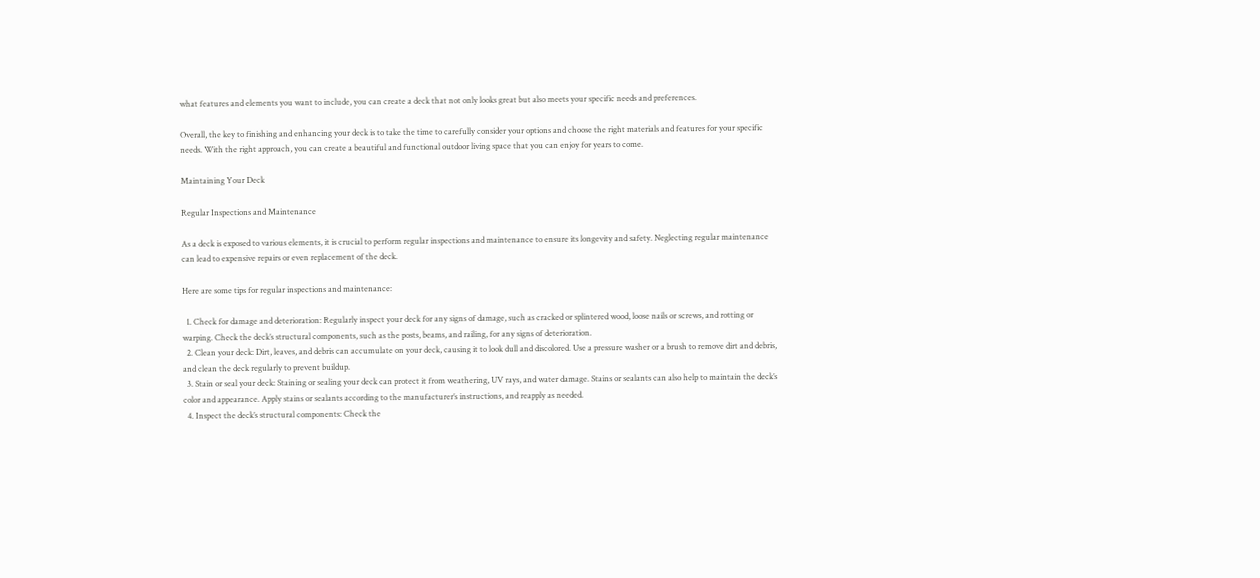what features and elements you want to include, you can create a deck that not only looks great but also meets your specific needs and preferences.

Overall, the key to finishing and enhancing your deck is to take the time to carefully consider your options and choose the right materials and features for your specific needs. With the right approach, you can create a beautiful and functional outdoor living space that you can enjoy for years to come.

Maintaining Your Deck

Regular Inspections and Maintenance

As a deck is exposed to various elements, it is crucial to perform regular inspections and maintenance to ensure its longevity and safety. Neglecting regular maintenance can lead to expensive repairs or even replacement of the deck.

Here are some tips for regular inspections and maintenance:

  1. Check for damage and deterioration: Regularly inspect your deck for any signs of damage, such as cracked or splintered wood, loose nails or screws, and rotting or warping. Check the deck’s structural components, such as the posts, beams, and railing, for any signs of deterioration.
  2. Clean your deck: Dirt, leaves, and debris can accumulate on your deck, causing it to look dull and discolored. Use a pressure washer or a brush to remove dirt and debris, and clean the deck regularly to prevent buildup.
  3. Stain or seal your deck: Staining or sealing your deck can protect it from weathering, UV rays, and water damage. Stains or sealants can also help to maintain the deck’s color and appearance. Apply stains or sealants according to the manufacturer’s instructions, and reapply as needed.
  4. Inspect the deck’s structural components: Check the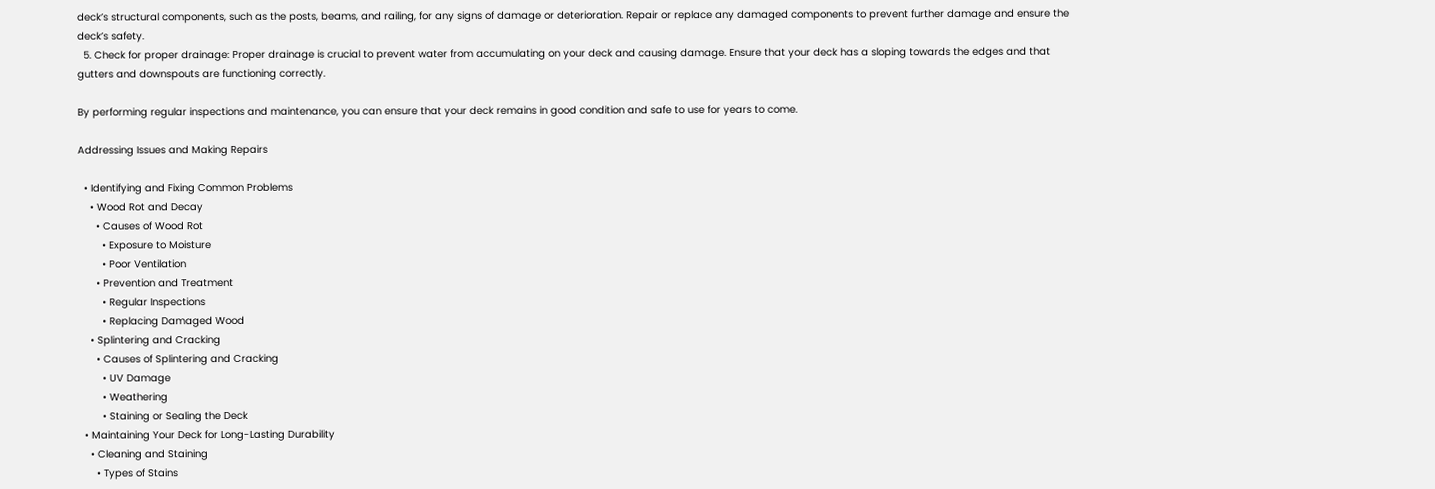deck’s structural components, such as the posts, beams, and railing, for any signs of damage or deterioration. Repair or replace any damaged components to prevent further damage and ensure the deck’s safety.
  5. Check for proper drainage: Proper drainage is crucial to prevent water from accumulating on your deck and causing damage. Ensure that your deck has a sloping towards the edges and that gutters and downspouts are functioning correctly.

By performing regular inspections and maintenance, you can ensure that your deck remains in good condition and safe to use for years to come.

Addressing Issues and Making Repairs

  • Identifying and Fixing Common Problems
    • Wood Rot and Decay
      • Causes of Wood Rot
        • Exposure to Moisture
        • Poor Ventilation
      • Prevention and Treatment
        • Regular Inspections
        • Replacing Damaged Wood
    • Splintering and Cracking
      • Causes of Splintering and Cracking
        • UV Damage
        • Weathering
        • Staining or Sealing the Deck
  • Maintaining Your Deck for Long-Lasting Durability
    • Cleaning and Staining
      • Types of Stains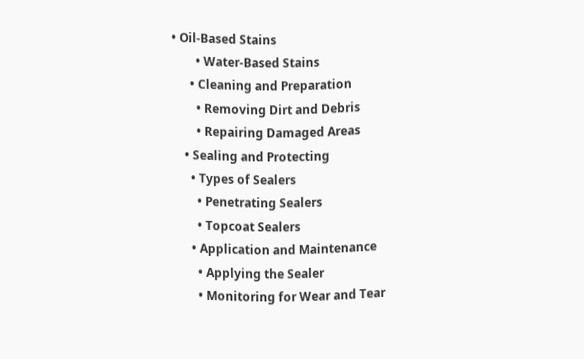• Oil-Based Stains
        • Water-Based Stains
      • Cleaning and Preparation
        • Removing Dirt and Debris
        • Repairing Damaged Areas
    • Sealing and Protecting
      • Types of Sealers
        • Penetrating Sealers
        • Topcoat Sealers
      • Application and Maintenance
        • Applying the Sealer
        • Monitoring for Wear and Tear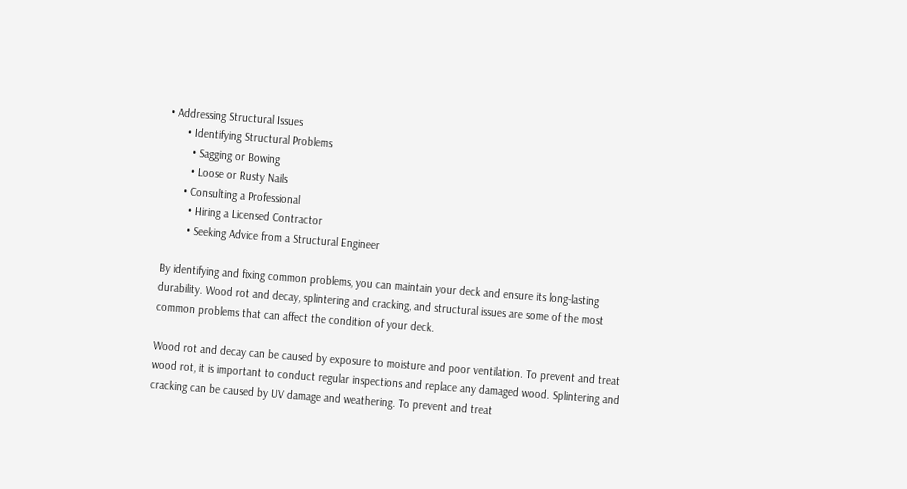• Addressing Structural Issues
      • Identifying Structural Problems
        • Sagging or Bowing
        • Loose or Rusty Nails
      • Consulting a Professional
        • Hiring a Licensed Contractor
        • Seeking Advice from a Structural Engineer

By identifying and fixing common problems, you can maintain your deck and ensure its long-lasting durability. Wood rot and decay, splintering and cracking, and structural issues are some of the most common problems that can affect the condition of your deck.

Wood rot and decay can be caused by exposure to moisture and poor ventilation. To prevent and treat wood rot, it is important to conduct regular inspections and replace any damaged wood. Splintering and cracking can be caused by UV damage and weathering. To prevent and treat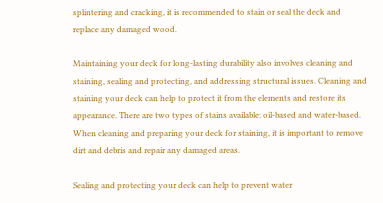splintering and cracking, it is recommended to stain or seal the deck and replace any damaged wood.

Maintaining your deck for long-lasting durability also involves cleaning and staining, sealing and protecting, and addressing structural issues. Cleaning and staining your deck can help to protect it from the elements and restore its appearance. There are two types of stains available: oil-based and water-based. When cleaning and preparing your deck for staining, it is important to remove dirt and debris and repair any damaged areas.

Sealing and protecting your deck can help to prevent water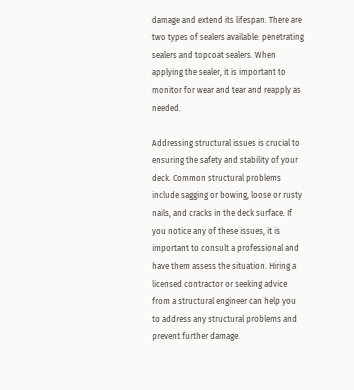damage and extend its lifespan. There are two types of sealers available: penetrating sealers and topcoat sealers. When applying the sealer, it is important to monitor for wear and tear and reapply as needed.

Addressing structural issues is crucial to ensuring the safety and stability of your deck. Common structural problems include sagging or bowing, loose or rusty nails, and cracks in the deck surface. If you notice any of these issues, it is important to consult a professional and have them assess the situation. Hiring a licensed contractor or seeking advice from a structural engineer can help you to address any structural problems and prevent further damage.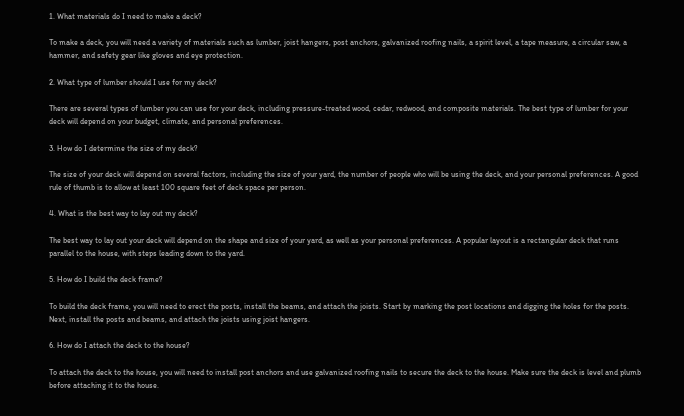1. What materials do I need to make a deck?

To make a deck, you will need a variety of materials such as lumber, joist hangers, post anchors, galvanized roofing nails, a spirit level, a tape measure, a circular saw, a hammer, and safety gear like gloves and eye protection.

2. What type of lumber should I use for my deck?

There are several types of lumber you can use for your deck, including pressure-treated wood, cedar, redwood, and composite materials. The best type of lumber for your deck will depend on your budget, climate, and personal preferences.

3. How do I determine the size of my deck?

The size of your deck will depend on several factors, including the size of your yard, the number of people who will be using the deck, and your personal preferences. A good rule of thumb is to allow at least 100 square feet of deck space per person.

4. What is the best way to lay out my deck?

The best way to lay out your deck will depend on the shape and size of your yard, as well as your personal preferences. A popular layout is a rectangular deck that runs parallel to the house, with steps leading down to the yard.

5. How do I build the deck frame?

To build the deck frame, you will need to erect the posts, install the beams, and attach the joists. Start by marking the post locations and digging the holes for the posts. Next, install the posts and beams, and attach the joists using joist hangers.

6. How do I attach the deck to the house?

To attach the deck to the house, you will need to install post anchors and use galvanized roofing nails to secure the deck to the house. Make sure the deck is level and plumb before attaching it to the house.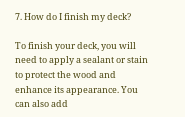7. How do I finish my deck?

To finish your deck, you will need to apply a sealant or stain to protect the wood and enhance its appearance. You can also add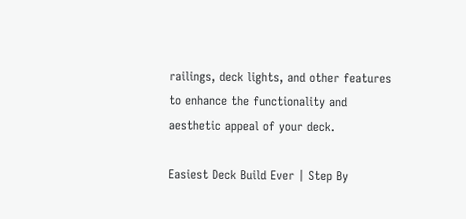railings, deck lights, and other features to enhance the functionality and aesthetic appeal of your deck.

Easiest Deck Build Ever | Step By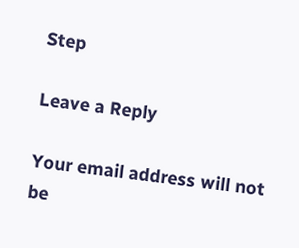Step

Leave a Reply

Your email address will not be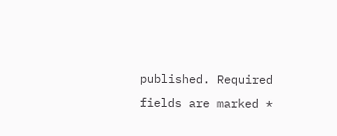published. Required fields are marked *